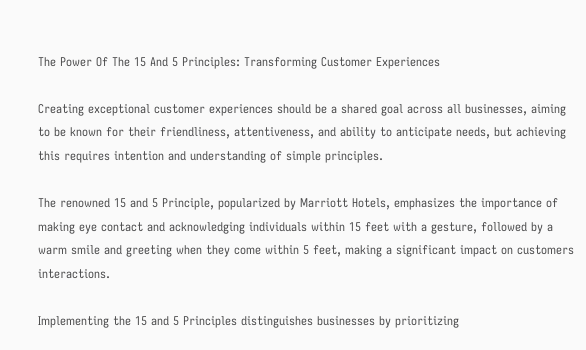The Power Of The 15 And 5 Principles: Transforming Customer Experiences

Creating exceptional customer experiences should be a shared goal across all businesses, aiming to be known for their friendliness, attentiveness, and ability to anticipate needs, but achieving this requires intention and understanding of simple principles.

The renowned 15 and 5 Principle, popularized by Marriott Hotels, emphasizes the importance of making eye contact and acknowledging individuals within 15 feet with a gesture, followed by a warm smile and greeting when they come within 5 feet, making a significant impact on customers interactions.

Implementing the 15 and 5 Principles distinguishes businesses by prioritizing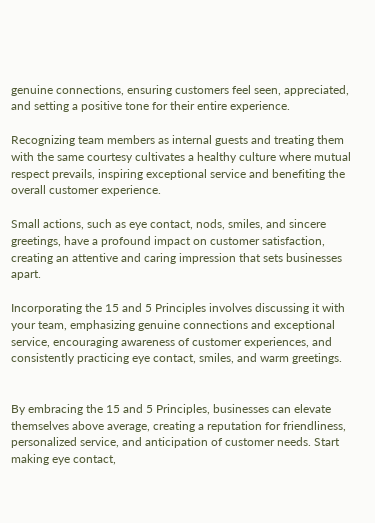genuine connections, ensuring customers feel seen, appreciated, and setting a positive tone for their entire experience.

Recognizing team members as internal guests and treating them with the same courtesy cultivates a healthy culture where mutual respect prevails, inspiring exceptional service and benefiting the overall customer experience.

Small actions, such as eye contact, nods, smiles, and sincere greetings, have a profound impact on customer satisfaction, creating an attentive and caring impression that sets businesses apart.

Incorporating the 15 and 5 Principles involves discussing it with your team, emphasizing genuine connections and exceptional service, encouraging awareness of customer experiences, and consistently practicing eye contact, smiles, and warm greetings.


By embracing the 15 and 5 Principles, businesses can elevate themselves above average, creating a reputation for friendliness, personalized service, and anticipation of customer needs. Start making eye contact,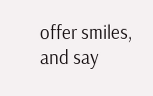offer smiles, and say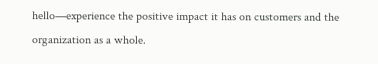hello—experience the positive impact it has on customers and the organization as a whole.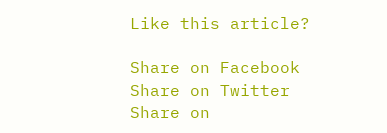Like this article?

Share on Facebook
Share on Twitter
Share on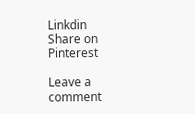Linkdin
Share on Pinterest

Leave a comment